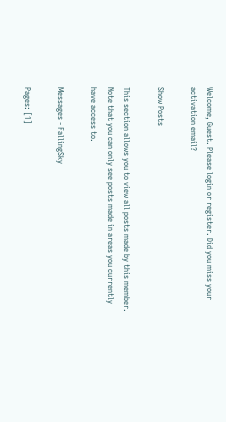Welcome, Guest. Please login or register. Did you miss your activation email?

Show Posts

This section allows you to view all posts made by this member. Note that you can only see posts made in areas you currently have access to.

Messages - FallingSky

Pages: [1]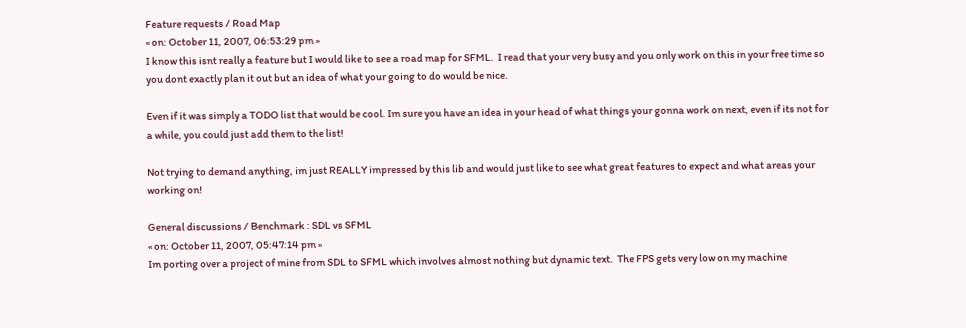Feature requests / Road Map
« on: October 11, 2007, 06:53:29 pm »
I know this isnt really a feature but I would like to see a road map for SFML.  I read that your very busy and you only work on this in your free time so you dont exactly plan it out but an idea of what your going to do would be nice.

Even if it was simply a TODO list that would be cool. Im sure you have an idea in your head of what things your gonna work on next, even if its not for a while, you could just add them to the list!

Not trying to demand anything, im just REALLY impressed by this lib and would just like to see what great features to expect and what areas your working on!

General discussions / Benchmark : SDL vs SFML
« on: October 11, 2007, 05:47:14 pm »
Im porting over a project of mine from SDL to SFML which involves almost nothing but dynamic text.  The FPS gets very low on my machine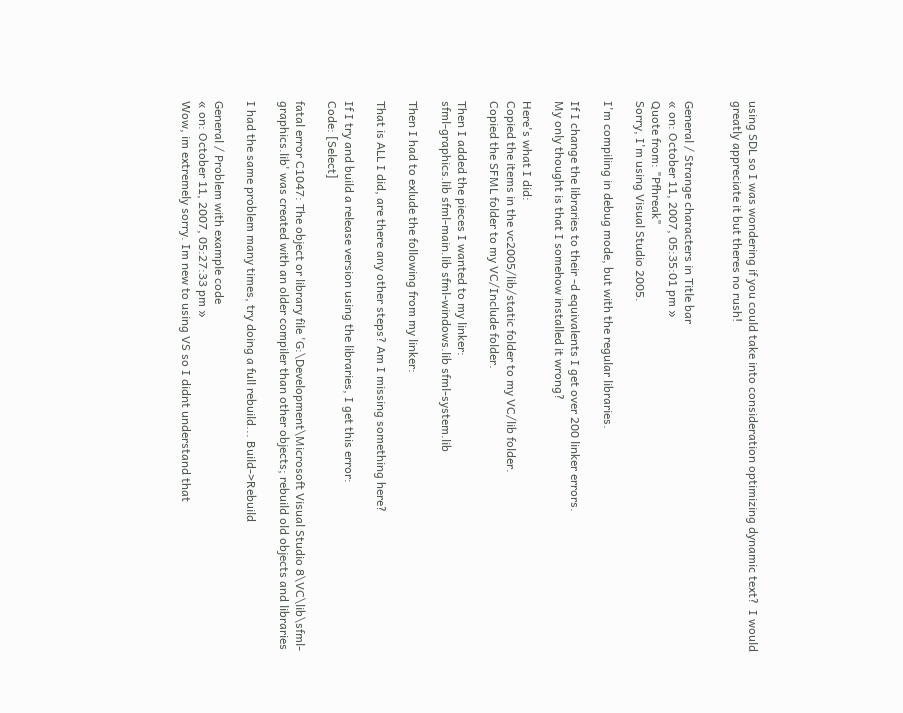using SDL so I was wondering if you could take into consideration optimizing dynamic text?  I would greatly appreciate it but theres no rush!


General / Strange characters in Title bar
« on: October 11, 2007, 05:35:01 pm »
Quote from: "Pfhreak"
Sorry, I'm using Visual Studio 2005.

I'm compiling in debug mode, but with the regular libraries.

If I change the libraries to their -d equivalents I get over 200 linker errors.
My only thought is that I somehow installed it wrong?

Here's what I did:
Copied the items in the vc2005/lib/static folder to my VC/lib folder.
Copied the SFML folder to my VC/Include folder.

Then I added the pieces I wanted to my linker:
sfml-graphics.lib sfml-main.lib sfml-windows.lib sfml-system.lib

Then I had to exlude the following from my linker:

That is ALL I did, are there any other steps? Am I missing something here?

If I try and build a release version using the libraries, I get this error:
Code: [Select]

fatal error C1047: The object or library file 'G:\Development\Microsoft Visual Studio 8\VC\lib\sfml-graphics.lib' was created with an older compiler than other objects; rebuild old objects and libraries

I had the same problem many times, try doing a full rebuild... Build->Rebuild

General / Problem with example code
« on: October 11, 2007, 05:27:33 pm »
Wow, im extremely sorry. Im new to using VS so I didnt understand that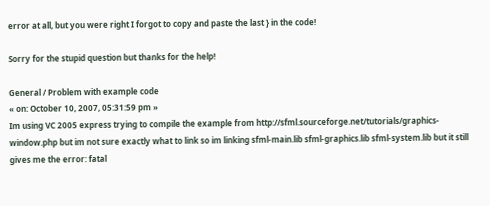error at all, but you were right I forgot to copy and paste the last } in the code!

Sorry for the stupid question but thanks for the help!

General / Problem with example code
« on: October 10, 2007, 05:31:59 pm »
Im using VC 2005 express trying to compile the example from http://sfml.sourceforge.net/tutorials/graphics-window.php but im not sure exactly what to link so im linking sfml-main.lib sfml-graphics.lib sfml-system.lib but it still gives me the error: fatal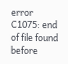error C1075: end of file found before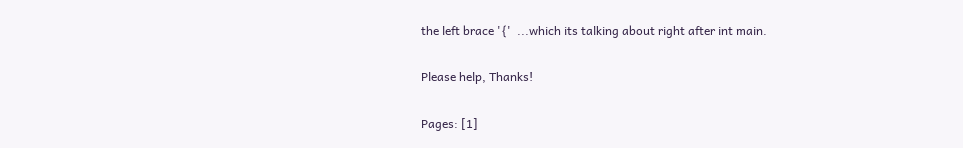the left brace '{'  ...which its talking about right after int main.

Please help, Thanks!

Pages: [1]